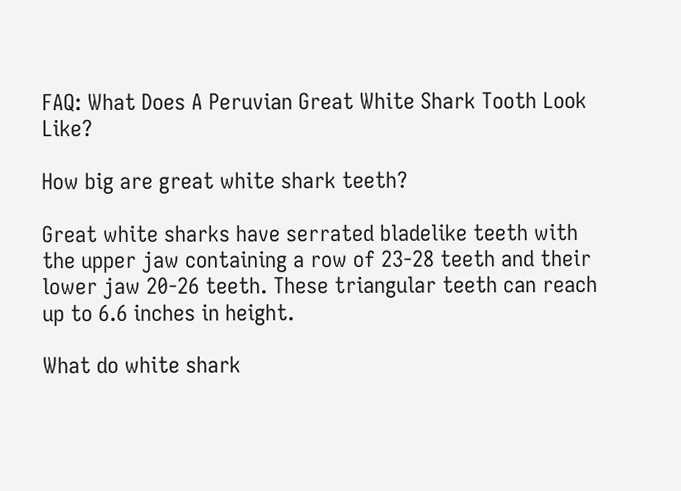FAQ: What Does A Peruvian Great White Shark Tooth Look Like?

How big are great white shark teeth?

Great white sharks have serrated bladelike teeth with the upper jaw containing a row of 23-28 teeth and their lower jaw 20-26 teeth. These triangular teeth can reach up to 6.6 inches in height.

What do white shark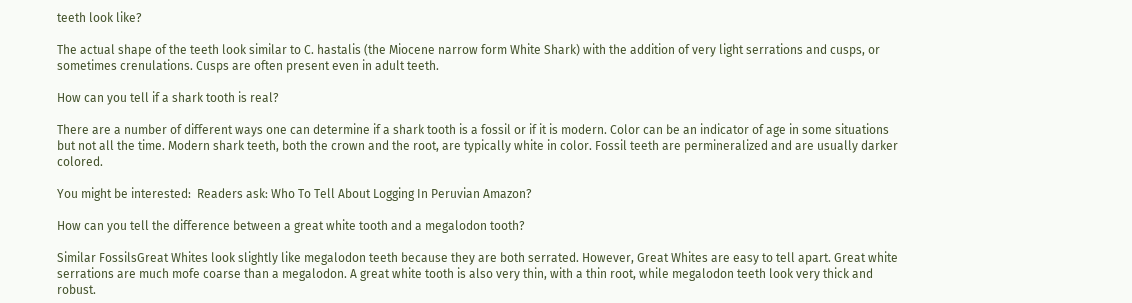teeth look like?

The actual shape of the teeth look similar to C. hastalis (the Miocene narrow form White Shark) with the addition of very light serrations and cusps, or sometimes crenulations. Cusps are often present even in adult teeth.

How can you tell if a shark tooth is real?

There are a number of different ways one can determine if a shark tooth is a fossil or if it is modern. Color can be an indicator of age in some situations but not all the time. Modern shark teeth, both the crown and the root, are typically white in color. Fossil teeth are permineralized and are usually darker colored.

You might be interested:  Readers ask: Who To Tell About Logging In Peruvian Amazon?

How can you tell the difference between a great white tooth and a megalodon tooth?

Similar FossilsGreat Whites look slightly like megalodon teeth because they are both serrated. However, Great Whites are easy to tell apart. Great white serrations are much mofe coarse than a megalodon. A great white tooth is also very thin, with a thin root, while megalodon teeth look very thick and robust.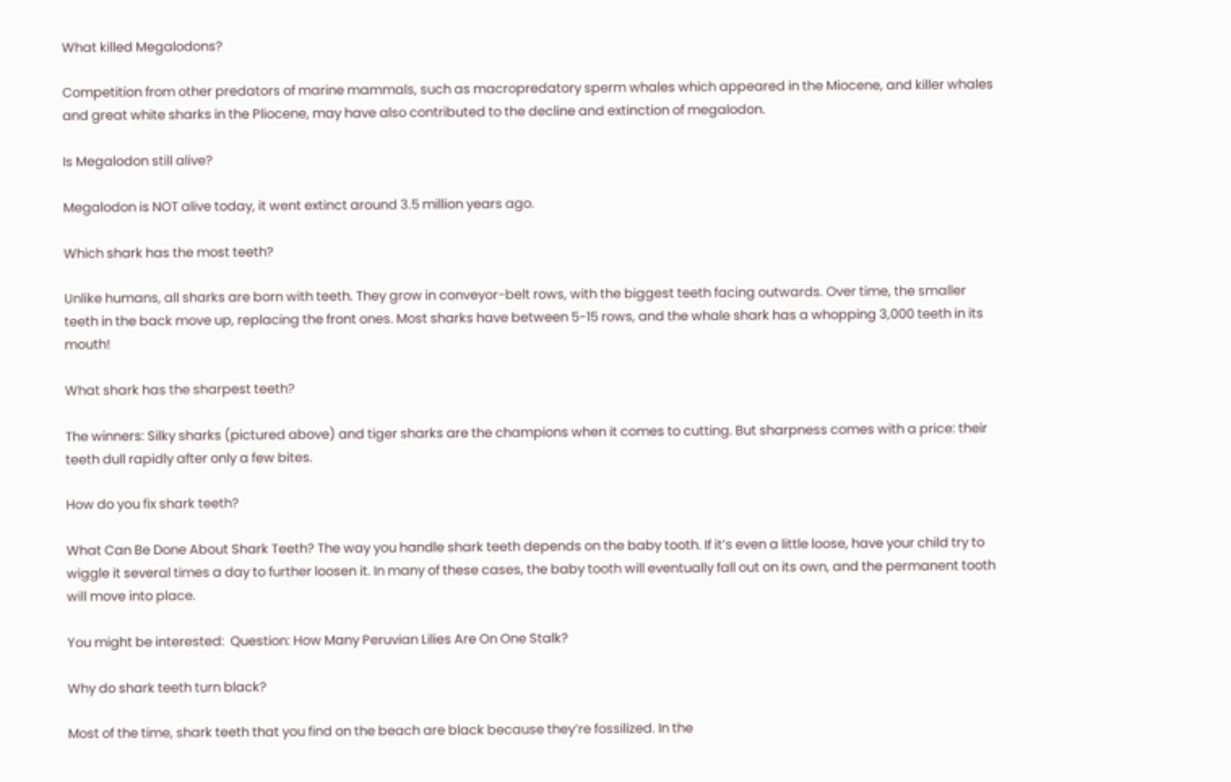What killed Megalodons?

Competition from other predators of marine mammals, such as macropredatory sperm whales which appeared in the Miocene, and killer whales and great white sharks in the Pliocene, may have also contributed to the decline and extinction of megalodon.

Is Megalodon still alive?

Megalodon is NOT alive today, it went extinct around 3.5 million years ago.

Which shark has the most teeth?

Unlike humans, all sharks are born with teeth. They grow in conveyor-belt rows, with the biggest teeth facing outwards. Over time, the smaller teeth in the back move up, replacing the front ones. Most sharks have between 5-15 rows, and the whale shark has a whopping 3,000 teeth in its mouth!

What shark has the sharpest teeth?

The winners: Silky sharks (pictured above) and tiger sharks are the champions when it comes to cutting. But sharpness comes with a price: their teeth dull rapidly after only a few bites.

How do you fix shark teeth?

What Can Be Done About Shark Teeth? The way you handle shark teeth depends on the baby tooth. If it’s even a little loose, have your child try to wiggle it several times a day to further loosen it. In many of these cases, the baby tooth will eventually fall out on its own, and the permanent tooth will move into place.

You might be interested:  Question: How Many Peruvian Lilies Are On One Stalk?

Why do shark teeth turn black?

Most of the time, shark teeth that you find on the beach are black because they’re fossilized. In the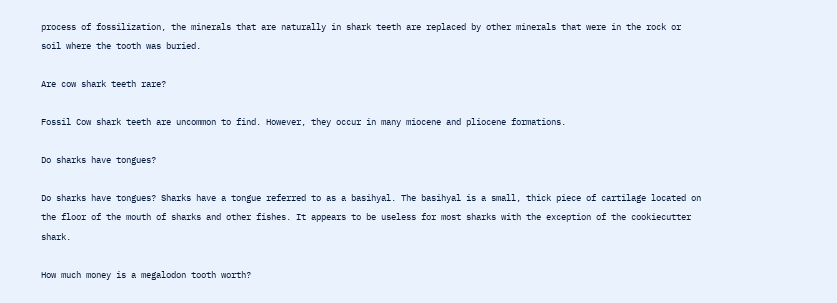process of fossilization, the minerals that are naturally in shark teeth are replaced by other minerals that were in the rock or soil where the tooth was buried.

Are cow shark teeth rare?

Fossil Cow shark teeth are uncommon to find. However, they occur in many miocene and pliocene formations.

Do sharks have tongues?

Do sharks have tongues? Sharks have a tongue referred to as a basihyal. The basihyal is a small, thick piece of cartilage located on the floor of the mouth of sharks and other fishes. It appears to be useless for most sharks with the exception of the cookiecutter shark.

How much money is a megalodon tooth worth?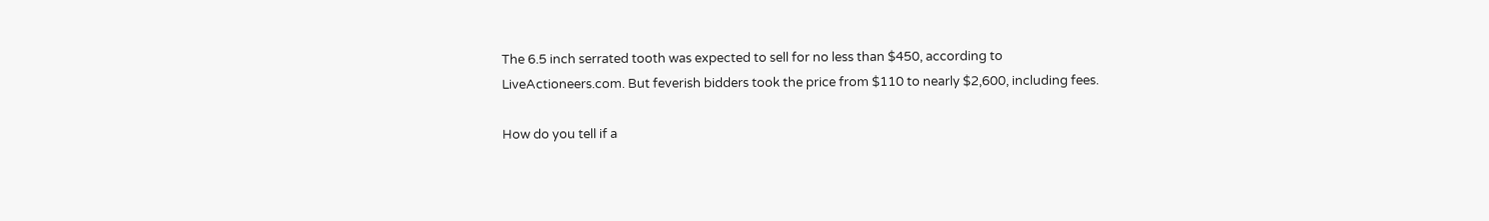The 6.5 inch serrated tooth was expected to sell for no less than $450, according to LiveActioneers.com. But feverish bidders took the price from $110 to nearly $2,600, including fees.

How do you tell if a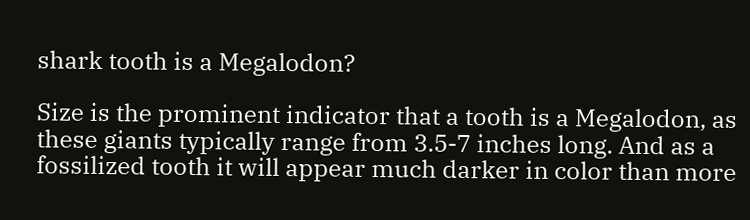shark tooth is a Megalodon?

Size is the prominent indicator that a tooth is a Megalodon, as these giants typically range from 3.5-7 inches long. And as a fossilized tooth it will appear much darker in color than more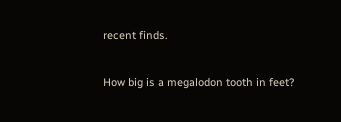recent finds.

How big is a megalodon tooth in feet?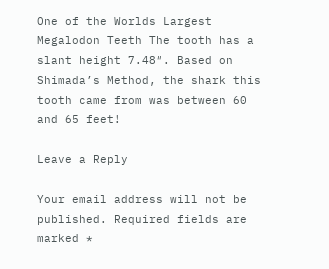One of the Worlds Largest Megalodon Teeth The tooth has a slant height 7.48″. Based on Shimada’s Method, the shark this tooth came from was between 60 and 65 feet!

Leave a Reply

Your email address will not be published. Required fields are marked *